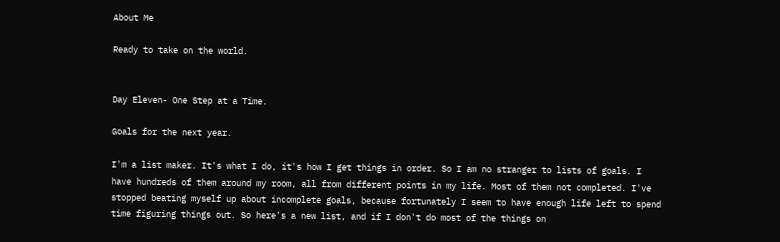About Me

Ready to take on the world.


Day Eleven- One Step at a Time.

Goals for the next year.

I'm a list maker. It's what I do, it's how I get things in order. So I am no stranger to lists of goals. I have hundreds of them around my room, all from different points in my life. Most of them not completed. I've stopped beating myself up about incomplete goals, because fortunately I seem to have enough life left to spend time figuring things out. So here's a new list, and if I don't do most of the things on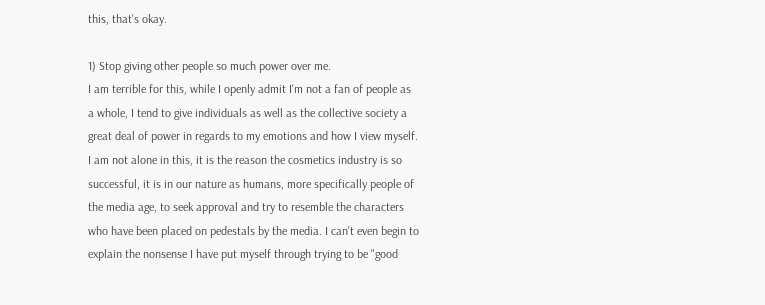this, that's okay.

1) Stop giving other people so much power over me.
I am terrible for this, while I openly admit I'm not a fan of people as a whole, I tend to give individuals as well as the collective society a great deal of power in regards to my emotions and how I view myself. I am not alone in this, it is the reason the cosmetics industry is so successful, it is in our nature as humans, more specifically people of the media age, to seek approval and try to resemble the characters who have been placed on pedestals by the media. I can't even begin to explain the nonsense I have put myself through trying to be "good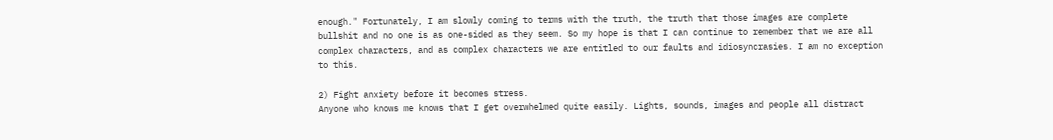enough." Fortunately, I am slowly coming to terms with the truth, the truth that those images are complete bullshit and no one is as one-sided as they seem. So my hope is that I can continue to remember that we are all complex characters, and as complex characters we are entitled to our faults and idiosyncrasies. I am no exception to this.

2) Fight anxiety before it becomes stress.
Anyone who knows me knows that I get overwhelmed quite easily. Lights, sounds, images and people all distract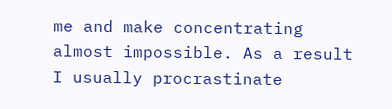me and make concentrating almost impossible. As a result I usually procrastinate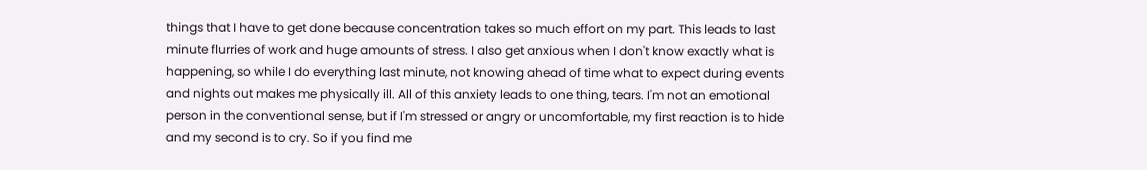things that I have to get done because concentration takes so much effort on my part. This leads to last minute flurries of work and huge amounts of stress. I also get anxious when I don't know exactly what is happening, so while I do everything last minute, not knowing ahead of time what to expect during events and nights out makes me physically ill. All of this anxiety leads to one thing, tears. I'm not an emotional person in the conventional sense, but if I'm stressed or angry or uncomfortable, my first reaction is to hide and my second is to cry. So if you find me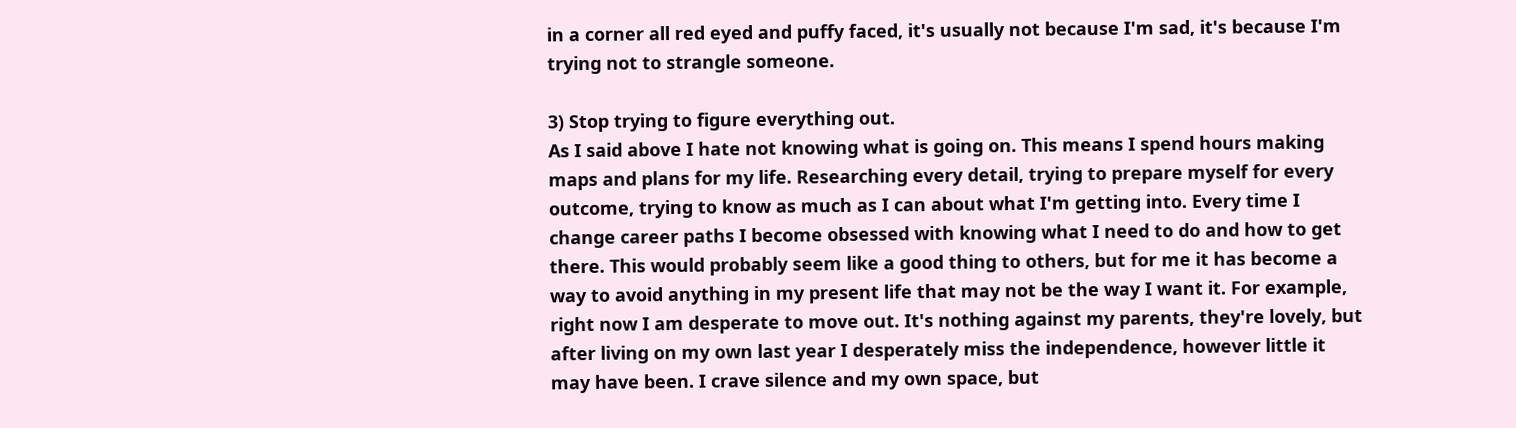in a corner all red eyed and puffy faced, it's usually not because I'm sad, it's because I'm trying not to strangle someone.

3) Stop trying to figure everything out.
As I said above I hate not knowing what is going on. This means I spend hours making maps and plans for my life. Researching every detail, trying to prepare myself for every outcome, trying to know as much as I can about what I'm getting into. Every time I change career paths I become obsessed with knowing what I need to do and how to get there. This would probably seem like a good thing to others, but for me it has become a way to avoid anything in my present life that may not be the way I want it. For example, right now I am desperate to move out. It's nothing against my parents, they're lovely, but after living on my own last year I desperately miss the independence, however little it may have been. I crave silence and my own space, but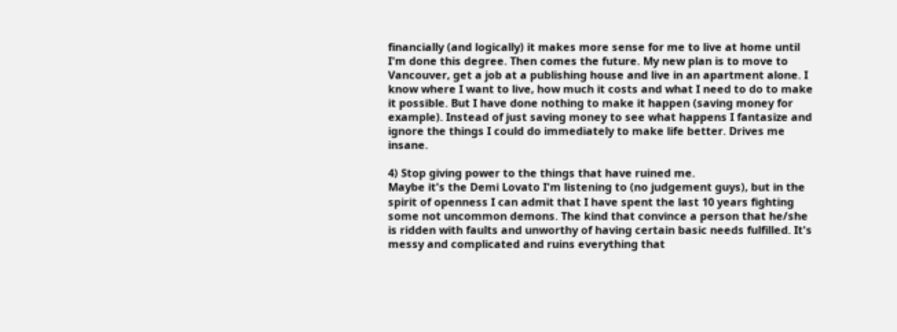financially (and logically) it makes more sense for me to live at home until I'm done this degree. Then comes the future. My new plan is to move to Vancouver, get a job at a publishing house and live in an apartment alone. I know where I want to live, how much it costs and what I need to do to make it possible. But I have done nothing to make it happen (saving money for example). Instead of just saving money to see what happens I fantasize and ignore the things I could do immediately to make life better. Drives me insane.

4) Stop giving power to the things that have ruined me.
Maybe it's the Demi Lovato I'm listening to (no judgement guys), but in the spirit of openness I can admit that I have spent the last 10 years fighting some not uncommon demons. The kind that convince a person that he/she is ridden with faults and unworthy of having certain basic needs fulfilled. It's messy and complicated and ruins everything that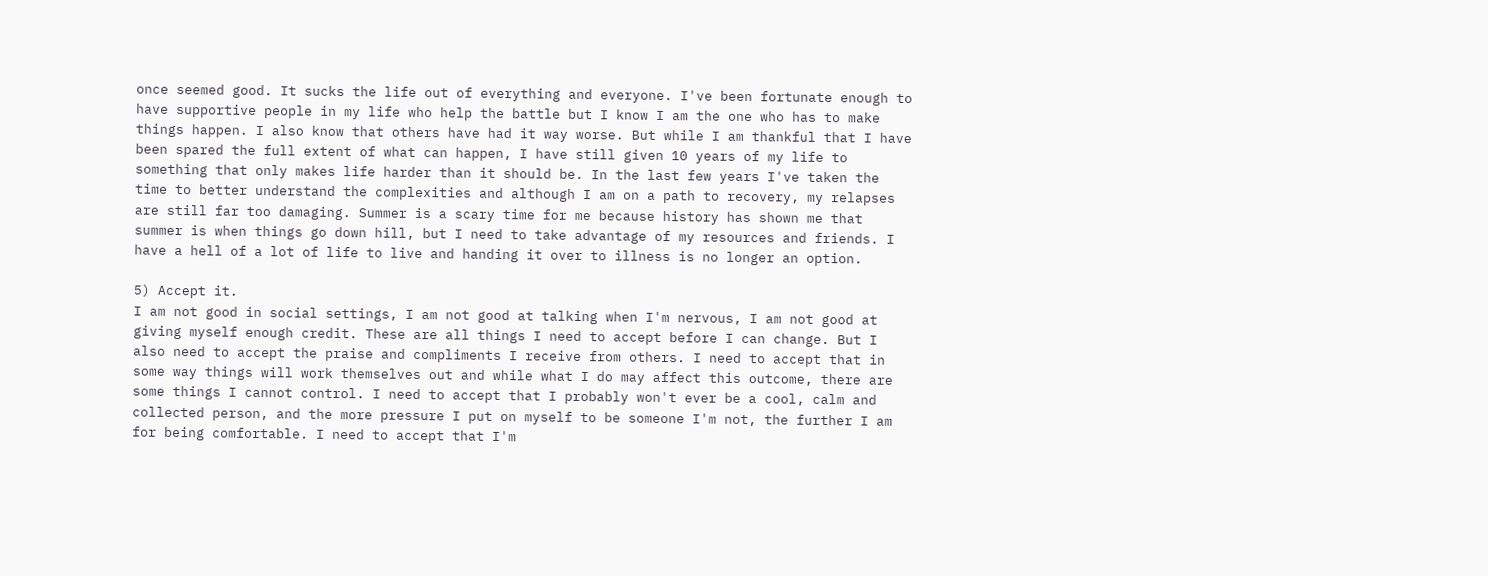once seemed good. It sucks the life out of everything and everyone. I've been fortunate enough to have supportive people in my life who help the battle but I know I am the one who has to make things happen. I also know that others have had it way worse. But while I am thankful that I have been spared the full extent of what can happen, I have still given 10 years of my life to something that only makes life harder than it should be. In the last few years I've taken the time to better understand the complexities and although I am on a path to recovery, my relapses are still far too damaging. Summer is a scary time for me because history has shown me that summer is when things go down hill, but I need to take advantage of my resources and friends. I have a hell of a lot of life to live and handing it over to illness is no longer an option.

5) Accept it.
I am not good in social settings, I am not good at talking when I'm nervous, I am not good at giving myself enough credit. These are all things I need to accept before I can change. But I also need to accept the praise and compliments I receive from others. I need to accept that in some way things will work themselves out and while what I do may affect this outcome, there are some things I cannot control. I need to accept that I probably won't ever be a cool, calm and collected person, and the more pressure I put on myself to be someone I'm not, the further I am for being comfortable. I need to accept that I'm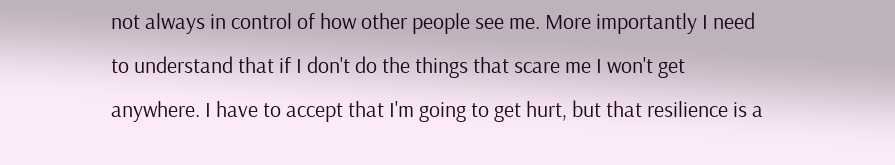not always in control of how other people see me. More importantly I need to understand that if I don't do the things that scare me I won't get anywhere. I have to accept that I'm going to get hurt, but that resilience is a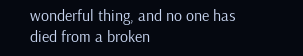wonderful thing, and no one has died from a broken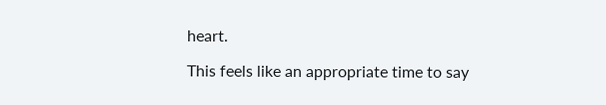heart.

This feels like an appropriate time to say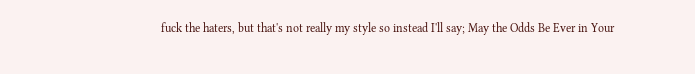fuck the haters, but that's not really my style so instead I'll say; May the Odds Be Ever in Your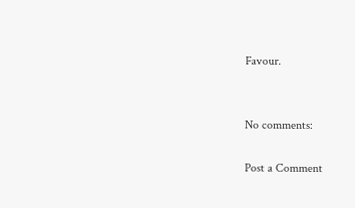Favour.


No comments:

Post a Comment